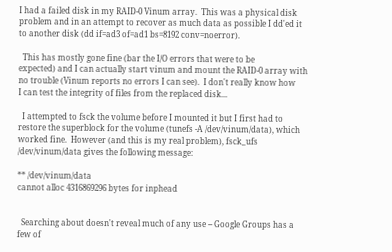I had a failed disk in my RAID-0 Vinum array.  This was a physical disk
problem and in an attempt to recover as much data as possible I dd'ed it
to another disk (dd if=ad3 of=ad1 bs=8192 conv=noerror).

  This has mostly gone fine (bar the I/O errors that were to be
expected) and I can actually start vinum and mount the RAID-0 array with
no trouble (Vinum reports no errors I can see).  I don't really know how
I can test the integrity of files from the replaced disk...

  I attempted to fsck the volume before I mounted it but I first had to
restore the superblock for the volume (tunefs -A /dev/vinum/data), which
worked fine.  However (and this is my real problem), fsck_ufs
/dev/vinum/data gives the following message:

** /dev/vinum/data
cannot alloc 4316869296 bytes for inphead


  Searching about doesn't reveal much of any use -- Google Groups has a
few of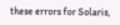these errors for Solaris,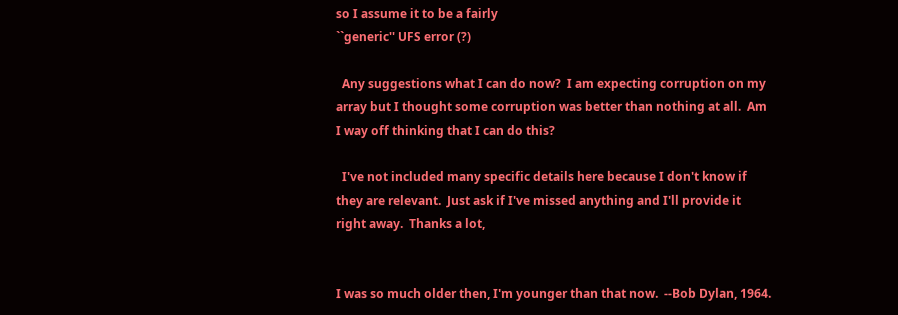so I assume it to be a fairly
``generic'' UFS error (?)

  Any suggestions what I can do now?  I am expecting corruption on my
array but I thought some corruption was better than nothing at all.  Am
I way off thinking that I can do this?

  I've not included many specific details here because I don't know if
they are relevant.  Just ask if I've missed anything and I'll provide it
right away.  Thanks a lot,


I was so much older then, I'm younger than that now.  --Bob Dylan, 1964.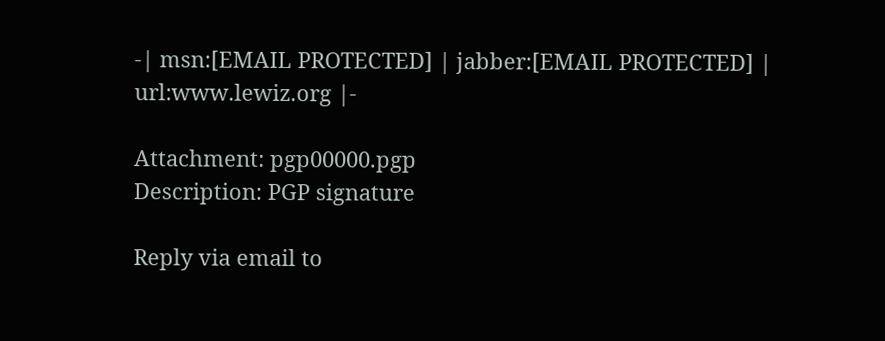-| msn:[EMAIL PROTECTED] | jabber:[EMAIL PROTECTED] | url:www.lewiz.org |-

Attachment: pgp00000.pgp
Description: PGP signature

Reply via email to